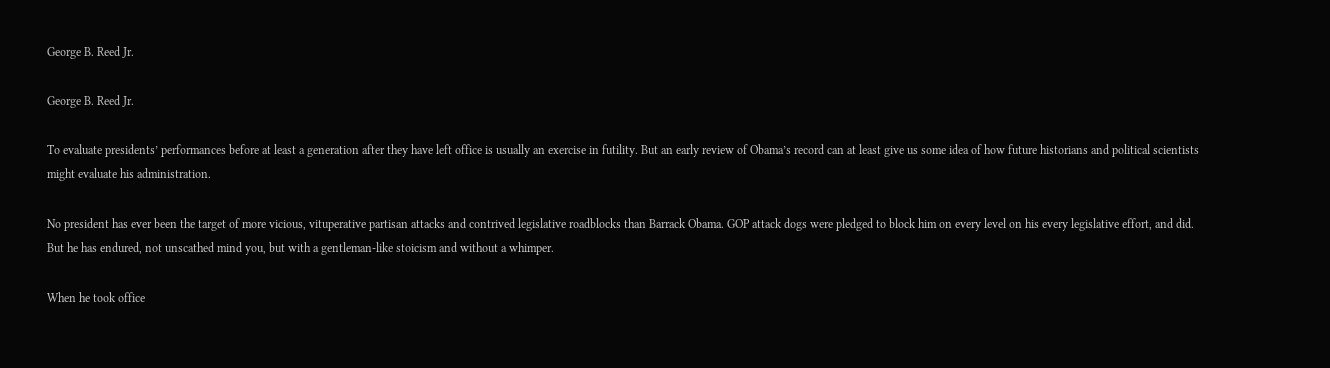George B. Reed Jr.

George B. Reed Jr.

To evaluate presidents’ performances before at least a generation after they have left office is usually an exercise in futility. But an early review of Obama’s record can at least give us some idea of how future historians and political scientists might evaluate his administration.

No president has ever been the target of more vicious, vituperative partisan attacks and contrived legislative roadblocks than Barrack Obama. GOP attack dogs were pledged to block him on every level on his every legislative effort, and did. But he has endured, not unscathed mind you, but with a gentleman-like stoicism and without a whimper.

When he took office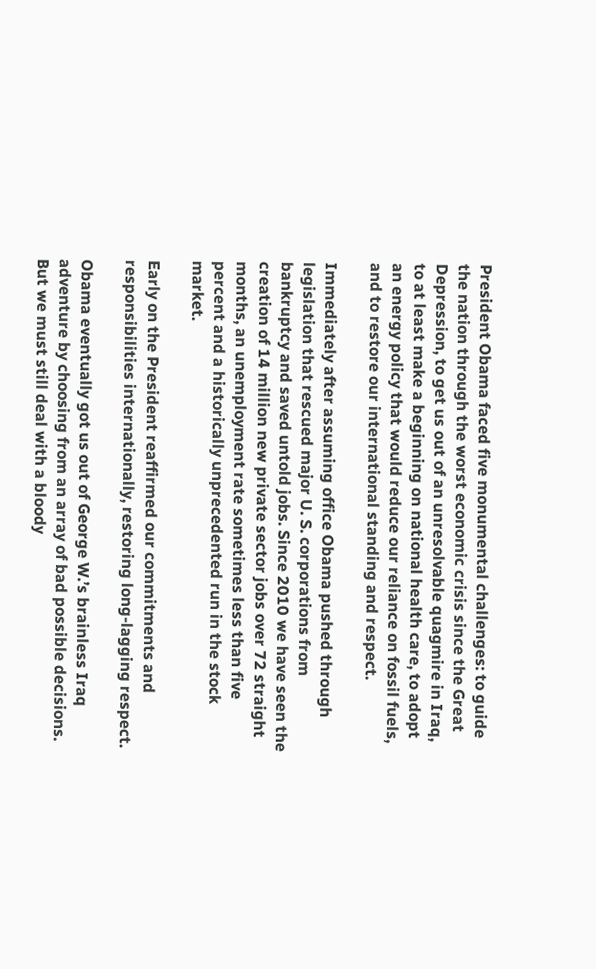President Obama faced five monumental challenges: to guide the nation through the worst economic crisis since the Great Depression, to get us out of an unresolvable quagmire in Iraq, to at least make a beginning on national health care, to adopt an energy policy that would reduce our reliance on fossil fuels, and to restore our international standing and respect.

Immediately after assuming office Obama pushed through legislation that rescued major U. S. corporations from bankruptcy and saved untold jobs. Since 2010 we have seen the creation of 14 million new private sector jobs over 72 straight months, an unemployment rate sometimes less than five percent and a historically unprecedented run in the stock market.

Early on the President reaffirmed our commitments and responsibilities internationally, restoring long-lagging respect.

Obama eventually got us out of George W.’s brainless Iraq adventure by choosing from an array of bad possible decisions. But we must still deal with a bloody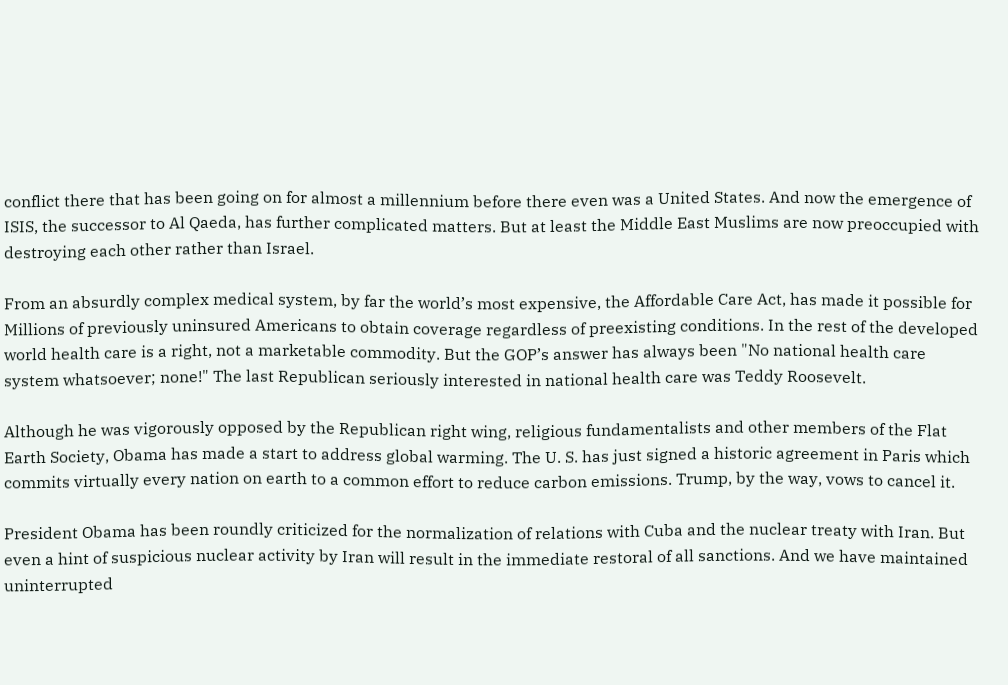conflict there that has been going on for almost a millennium before there even was a United States. And now the emergence of ISIS, the successor to Al Qaeda, has further complicated matters. But at least the Middle East Muslims are now preoccupied with destroying each other rather than Israel.

From an absurdly complex medical system, by far the world’s most expensive, the Affordable Care Act, has made it possible for Millions of previously uninsured Americans to obtain coverage regardless of preexisting conditions. In the rest of the developed world health care is a right, not a marketable commodity. But the GOP’s answer has always been "No national health care system whatsoever; none!" The last Republican seriously interested in national health care was Teddy Roosevelt.

Although he was vigorously opposed by the Republican right wing, religious fundamentalists and other members of the Flat Earth Society, Obama has made a start to address global warming. The U. S. has just signed a historic agreement in Paris which commits virtually every nation on earth to a common effort to reduce carbon emissions. Trump, by the way, vows to cancel it.

President Obama has been roundly criticized for the normalization of relations with Cuba and the nuclear treaty with Iran. But even a hint of suspicious nuclear activity by Iran will result in the immediate restoral of all sanctions. And we have maintained uninterrupted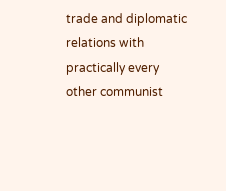trade and diplomatic relations with practically every other communist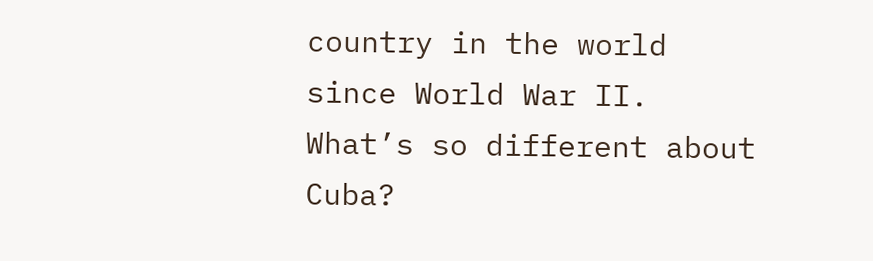country in the world since World War II. What’s so different about Cuba?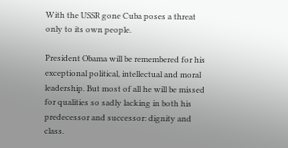With the USSR gone Cuba poses a threat only to its own people.

President Obama will be remembered for his exceptional political, intellectual and moral leadership. But most of all he will be missed for qualities so sadly lacking in both his predecessor and successor: dignity and class.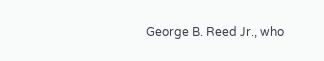George B. Reed Jr., who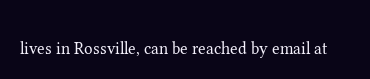lives in Rossville, can be reached by email at